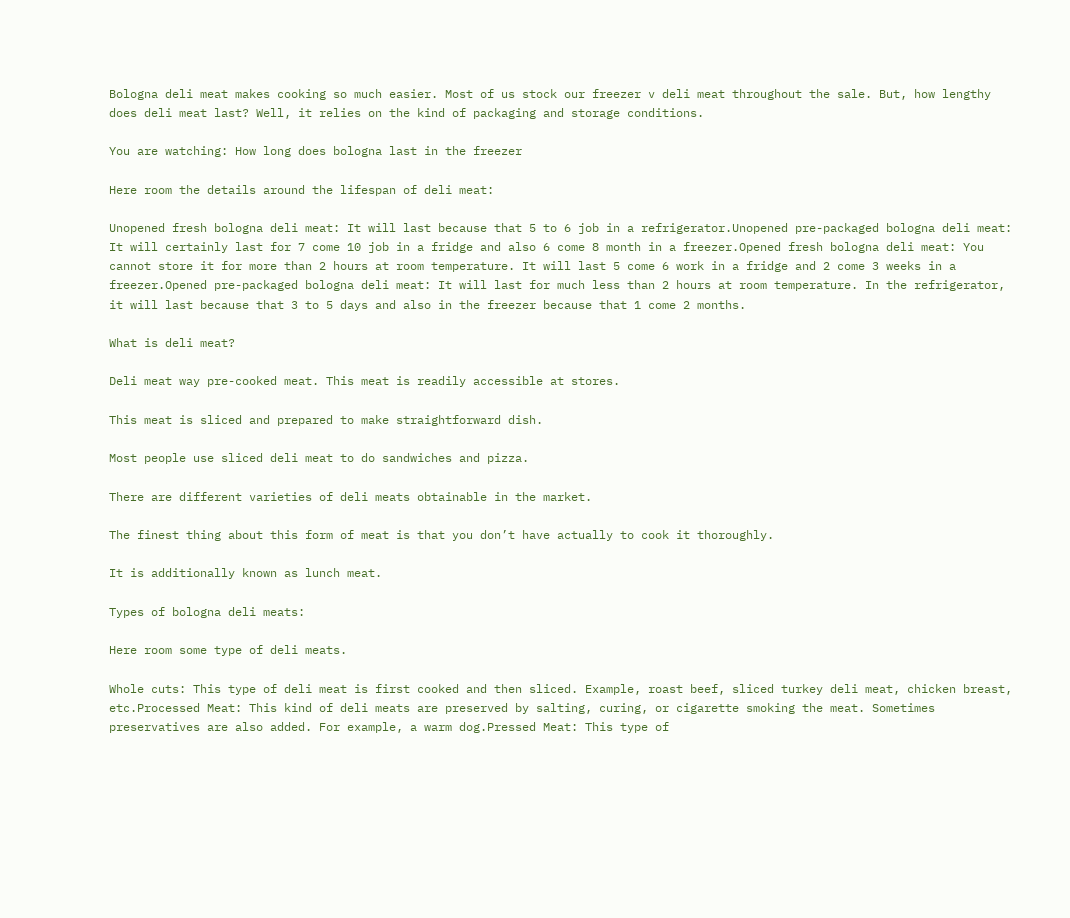Bologna deli meat makes cooking so much easier. Most of us stock our freezer v deli meat throughout the sale. But, how lengthy does deli meat last? Well, it relies on the kind of packaging and storage conditions.

You are watching: How long does bologna last in the freezer

Here room the details around the lifespan of deli meat:

Unopened fresh bologna deli meat: It will last because that 5 to 6 job in a refrigerator.Unopened pre-packaged bologna deli meat: It will certainly last for 7 come 10 job in a fridge and also 6 come 8 month in a freezer.Opened fresh bologna deli meat: You cannot store it for more than 2 hours at room temperature. It will last 5 come 6 work in a fridge and 2 come 3 weeks in a freezer.Opened pre-packaged bologna deli meat: It will last for much less than 2 hours at room temperature. In the refrigerator, it will last because that 3 to 5 days and also in the freezer because that 1 come 2 months.

What is deli meat?

Deli meat way pre-cooked meat. This meat is readily accessible at stores.

This meat is sliced and prepared to make straightforward dish.

Most people use sliced deli meat to do sandwiches and pizza.

There are different varieties of deli meats obtainable in the market.

The finest thing about this form of meat is that you don’t have actually to cook it thoroughly.

It is additionally known as lunch meat.

Types of bologna deli meats:

Here room some type of deli meats.

Whole cuts: This type of deli meat is first cooked and then sliced. Example, roast beef, sliced turkey deli meat, chicken breast, etc.Processed Meat: This kind of deli meats are preserved by salting, curing, or cigarette smoking the meat. Sometimes preservatives are also added. For example, a warm dog.Pressed Meat: This type of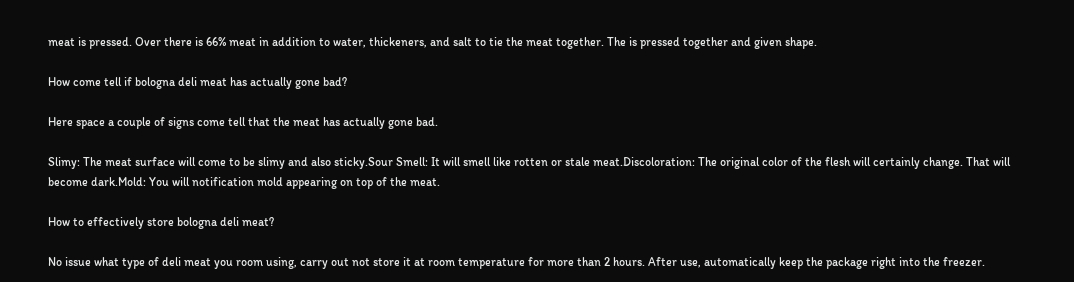meat is pressed. Over there is 66% meat in addition to water, thickeners, and salt to tie the meat together. The is pressed together and given shape.

How come tell if bologna deli meat has actually gone bad?

Here space a couple of signs come tell that the meat has actually gone bad.

Slimy: The meat surface will come to be slimy and also sticky.Sour Smell: It will smell like rotten or stale meat.Discoloration: The original color of the flesh will certainly change. That will become dark.Mold: You will notification mold appearing on top of the meat.

How to effectively store bologna deli meat?

No issue what type of deli meat you room using, carry out not store it at room temperature for more than 2 hours. After use, automatically keep the package right into the freezer.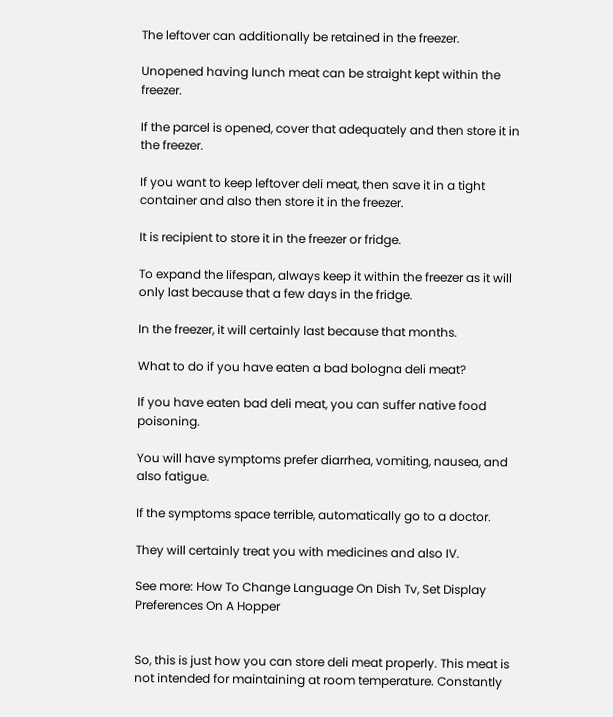The leftover can additionally be retained in the freezer.

Unopened having lunch meat can be straight kept within the freezer.

If the parcel is opened, cover that adequately and then store it in the freezer.

If you want to keep leftover deli meat, then save it in a tight container and also then store it in the freezer.

It is recipient to store it in the freezer or fridge.

To expand the lifespan, always keep it within the freezer as it will only last because that a few days in the fridge.

In the freezer, it will certainly last because that months.

What to do if you have eaten a bad bologna deli meat?

If you have eaten bad deli meat, you can suffer native food poisoning.

You will have symptoms prefer diarrhea, vomiting, nausea, and also fatigue.

If the symptoms space terrible, automatically go to a doctor.

They will certainly treat you with medicines and also IV.

See more: How To Change Language On Dish Tv, Set Display Preferences On A Hopper


So, this is just how you can store deli meat properly. This meat is not intended for maintaining at room temperature. Constantly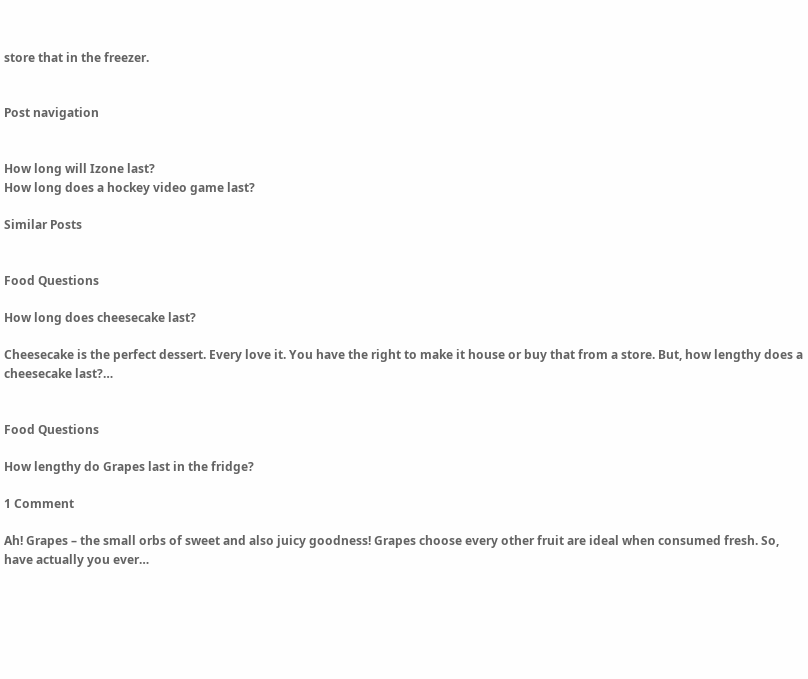store that in the freezer.


Post navigation


How long will Izone last?
How long does a hockey video game last?

Similar Posts


Food Questions

How long does cheesecake last?

Cheesecake is the perfect dessert. Every love it. You have the right to make it house or buy that from a store. But, how lengthy does a cheesecake last?…


Food Questions

How lengthy do Grapes last in the fridge?

1 Comment

Ah! Grapes – the small orbs of sweet and also juicy goodness! Grapes choose every other fruit are ideal when consumed fresh. So, have actually you ever…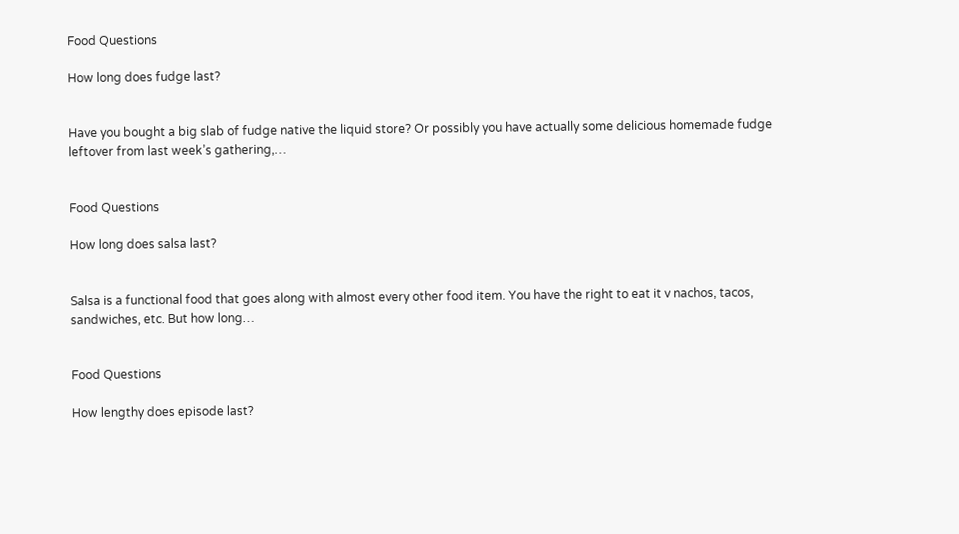Food Questions

How long does fudge last?


Have you bought a big slab of fudge native the liquid store? Or possibly you have actually some delicious homemade fudge leftover from last week’s gathering,…


Food Questions

How long does salsa last?


Salsa is a functional food that goes along with almost every other food item. You have the right to eat it v nachos, tacos, sandwiches, etc. But how long…


Food Questions

How lengthy does episode last?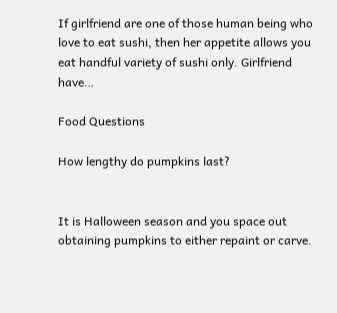If girlfriend are one of those human being who love to eat sushi, then her appetite allows you eat handful variety of sushi only. Girlfriend have…

Food Questions

How lengthy do pumpkins last?


It is Halloween season and you space out obtaining pumpkins to either repaint or carve.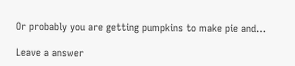Or probably you are getting pumpkins to make pie and…

Leave a answer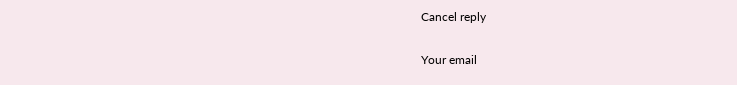Cancel reply

Your email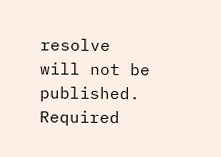resolve will not be published. Required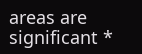areas are significant *